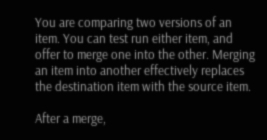You are comparing two versions of an item. You can test run either item, and offer to merge one into the other. Merging an item into another effectively replaces the destination item with the source item.

After a merge,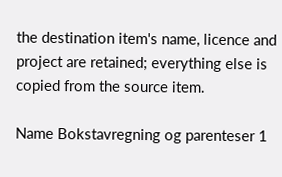the destination item's name, licence and project are retained; everything else is copied from the source item.

Name Bokstavregning og parenteser 1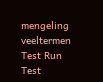mengeling veeltermen
Test Run Test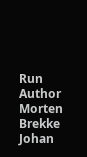Run
Author Morten Brekke Johan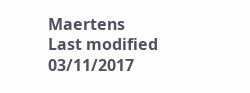Maertens
Last modified 03/11/2017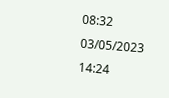08:32 03/05/2023 14:24